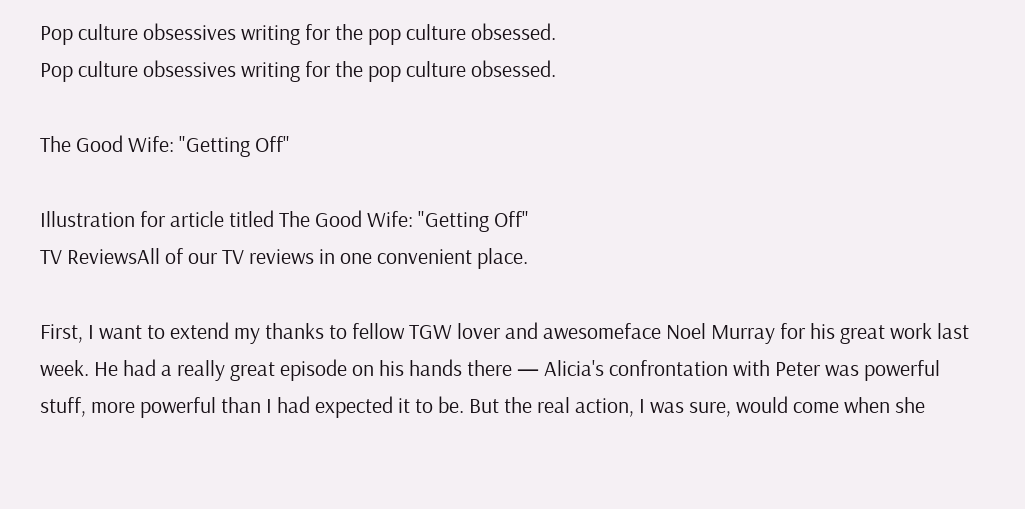Pop culture obsessives writing for the pop culture obsessed.
Pop culture obsessives writing for the pop culture obsessed.

The Good Wife: "Getting Off"

Illustration for article titled The Good Wife: "Getting Off"
TV ReviewsAll of our TV reviews in one convenient place.

First, I want to extend my thanks to fellow TGW lover and awesomeface Noel Murray for his great work last week. He had a really great episode on his hands there — Alicia's confrontation with Peter was powerful stuff, more powerful than I had expected it to be. But the real action, I was sure, would come when she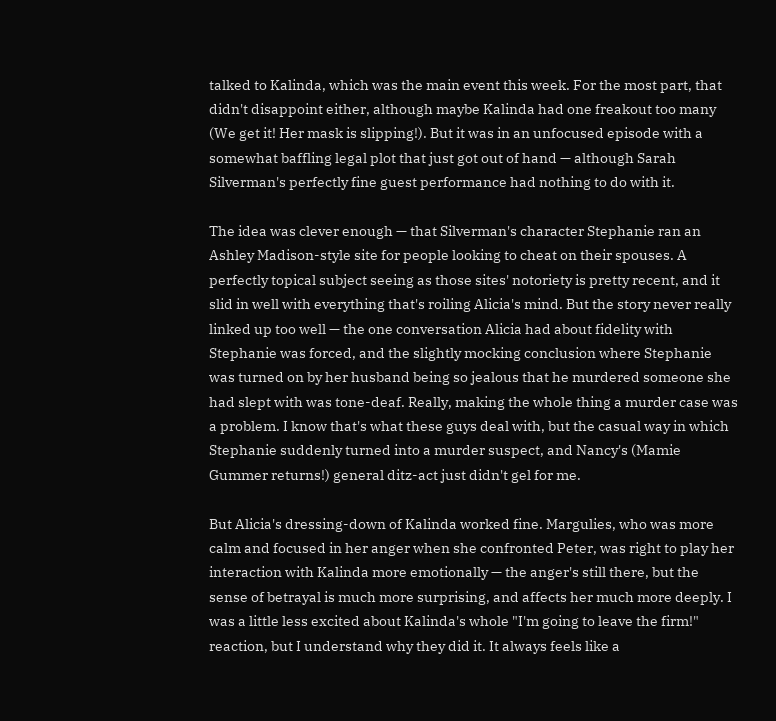talked to Kalinda, which was the main event this week. For the most part, that didn't disappoint either, although maybe Kalinda had one freakout too many (We get it! Her mask is slipping!). But it was in an unfocused episode with a somewhat baffling legal plot that just got out of hand — although Sarah Silverman's perfectly fine guest performance had nothing to do with it.

The idea was clever enough — that Silverman's character Stephanie ran an Ashley Madison-style site for people looking to cheat on their spouses. A perfectly topical subject seeing as those sites' notoriety is pretty recent, and it slid in well with everything that's roiling Alicia's mind. But the story never really linked up too well — the one conversation Alicia had about fidelity with Stephanie was forced, and the slightly mocking conclusion where Stephanie was turned on by her husband being so jealous that he murdered someone she had slept with was tone-deaf. Really, making the whole thing a murder case was a problem. I know that's what these guys deal with, but the casual way in which Stephanie suddenly turned into a murder suspect, and Nancy's (Mamie Gummer returns!) general ditz-act just didn't gel for me.

But Alicia's dressing-down of Kalinda worked fine. Margulies, who was more calm and focused in her anger when she confronted Peter, was right to play her interaction with Kalinda more emotionally — the anger's still there, but the sense of betrayal is much more surprising, and affects her much more deeply. I was a little less excited about Kalinda's whole "I'm going to leave the firm!" reaction, but I understand why they did it. It always feels like a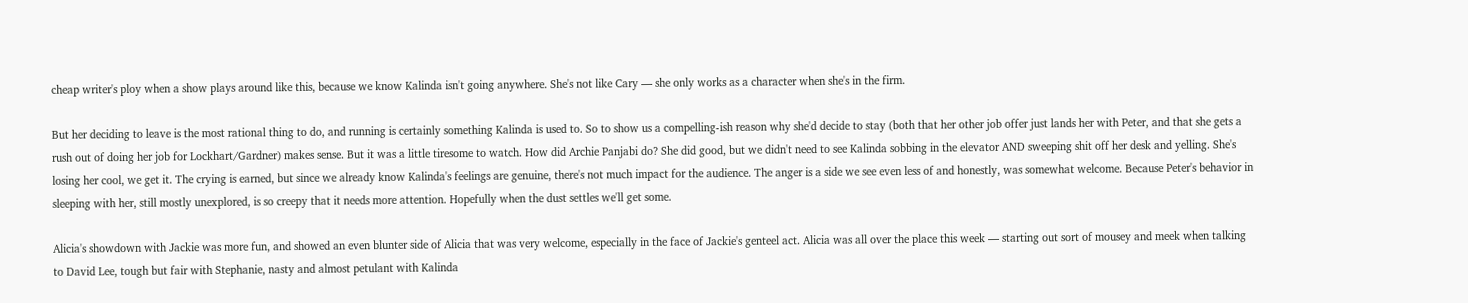cheap writer's ploy when a show plays around like this, because we know Kalinda isn't going anywhere. She's not like Cary — she only works as a character when she's in the firm.

But her deciding to leave is the most rational thing to do, and running is certainly something Kalinda is used to. So to show us a compelling-ish reason why she'd decide to stay (both that her other job offer just lands her with Peter, and that she gets a rush out of doing her job for Lockhart/Gardner) makes sense. But it was a little tiresome to watch. How did Archie Panjabi do? She did good, but we didn't need to see Kalinda sobbing in the elevator AND sweeping shit off her desk and yelling. She's losing her cool, we get it. The crying is earned, but since we already know Kalinda's feelings are genuine, there's not much impact for the audience. The anger is a side we see even less of and honestly, was somewhat welcome. Because Peter's behavior in sleeping with her, still mostly unexplored, is so creepy that it needs more attention. Hopefully when the dust settles we'll get some.

Alicia's showdown with Jackie was more fun, and showed an even blunter side of Alicia that was very welcome, especially in the face of Jackie's genteel act. Alicia was all over the place this week — starting out sort of mousey and meek when talking to David Lee, tough but fair with Stephanie, nasty and almost petulant with Kalinda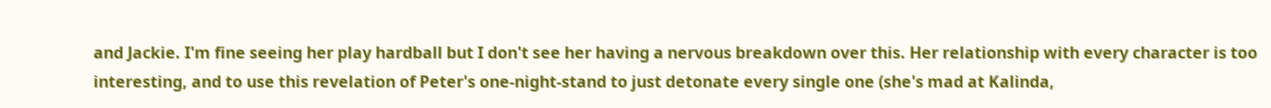and Jackie. I'm fine seeing her play hardball but I don't see her having a nervous breakdown over this. Her relationship with every character is too interesting, and to use this revelation of Peter's one-night-stand to just detonate every single one (she's mad at Kalinda,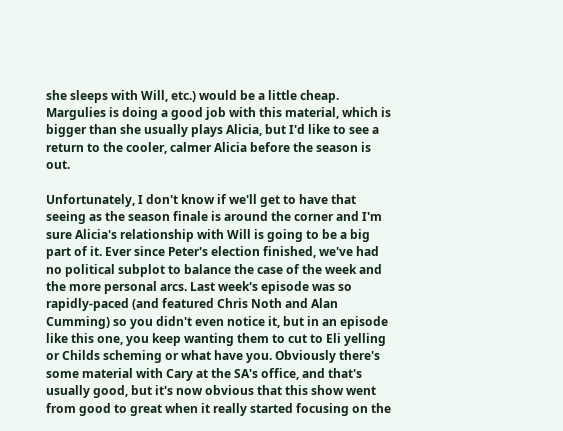she sleeps with Will, etc.) would be a little cheap. Margulies is doing a good job with this material, which is bigger than she usually plays Alicia, but I'd like to see a return to the cooler, calmer Alicia before the season is out.

Unfortunately, I don't know if we'll get to have that seeing as the season finale is around the corner and I'm sure Alicia's relationship with Will is going to be a big part of it. Ever since Peter's election finished, we've had no political subplot to balance the case of the week and the more personal arcs. Last week's episode was so rapidly-paced (and featured Chris Noth and Alan Cumming) so you didn't even notice it, but in an episode like this one, you keep wanting them to cut to Eli yelling or Childs scheming or what have you. Obviously there's some material with Cary at the SA's office, and that's usually good, but it's now obvious that this show went from good to great when it really started focusing on the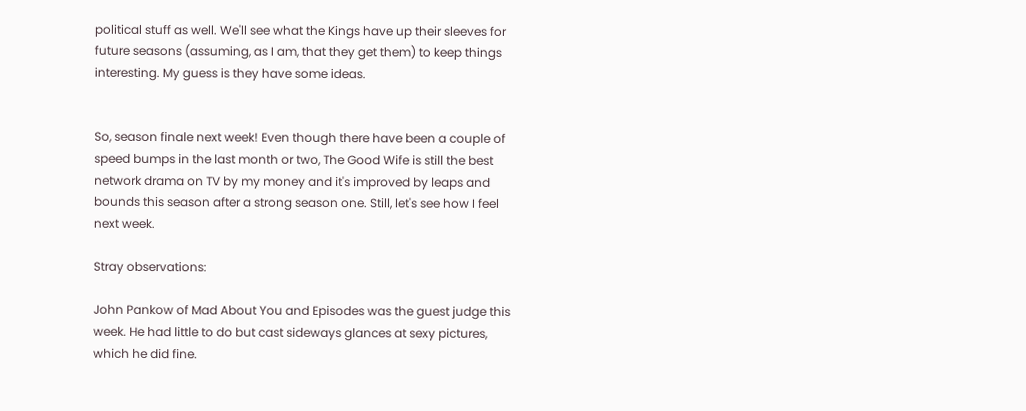political stuff as well. We'll see what the Kings have up their sleeves for future seasons (assuming, as I am, that they get them) to keep things interesting. My guess is they have some ideas.


So, season finale next week! Even though there have been a couple of speed bumps in the last month or two, The Good Wife is still the best network drama on TV by my money and it's improved by leaps and bounds this season after a strong season one. Still, let's see how I feel next week.

Stray observations:

John Pankow of Mad About You and Episodes was the guest judge this week. He had little to do but cast sideways glances at sexy pictures, which he did fine.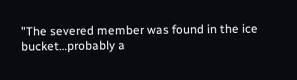"The severed member was found in the ice bucket…probably a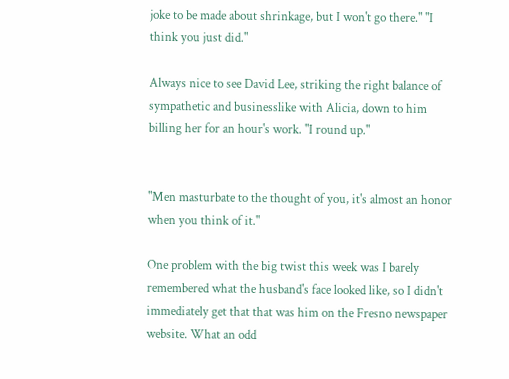joke to be made about shrinkage, but I won't go there." "I think you just did."

Always nice to see David Lee, striking the right balance of sympathetic and businesslike with Alicia, down to him billing her for an hour's work. "I round up."


"Men masturbate to the thought of you, it's almost an honor when you think of it."

One problem with the big twist this week was I barely remembered what the husband's face looked like, so I didn't immediately get that that was him on the Fresno newspaper website. What an odd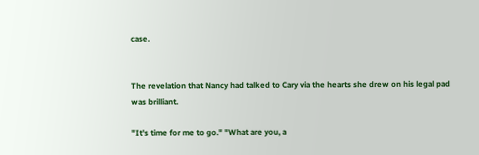case.


The revelation that Nancy had talked to Cary via the hearts she drew on his legal pad was brilliant.

"It's time for me to go." "What are you, a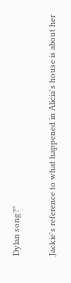Dylan song?"

Jackie's reference to what happened in Alicia's house is about her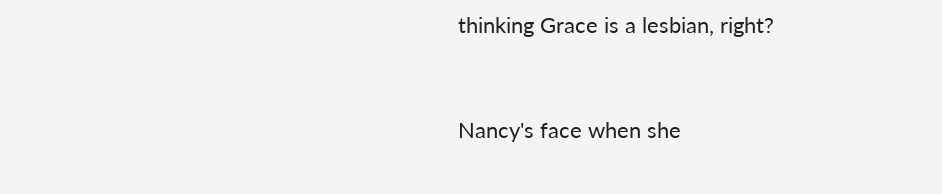thinking Grace is a lesbian, right?


Nancy's face when she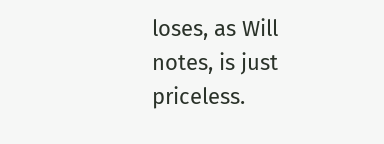loses, as Will notes, is just priceless.